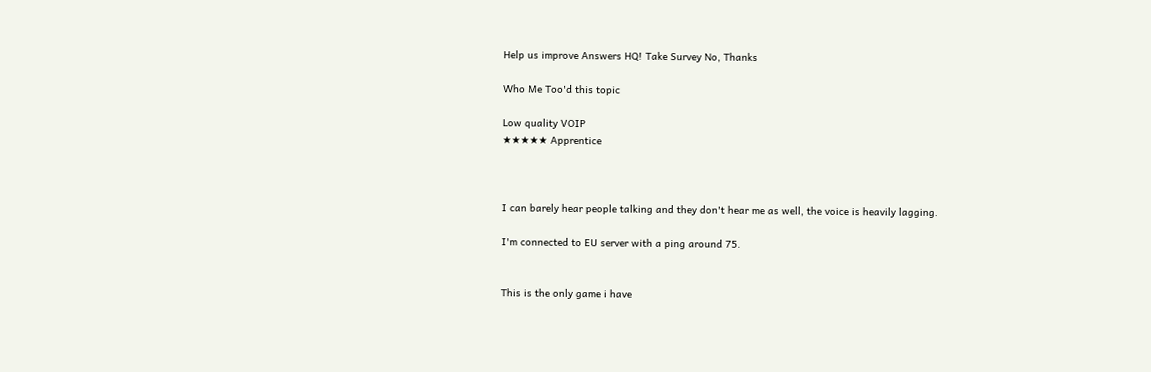Help us improve Answers HQ! Take Survey No, Thanks

Who Me Too'd this topic

Low quality VOIP
★★★★★ Apprentice



I can barely hear people talking and they don't hear me as well, the voice is heavily lagging.

I'm connected to EU server with a ping around 75.


This is the only game i have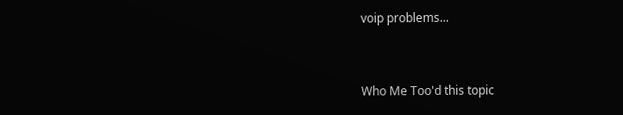voip problems...


Who Me Too'd this topic